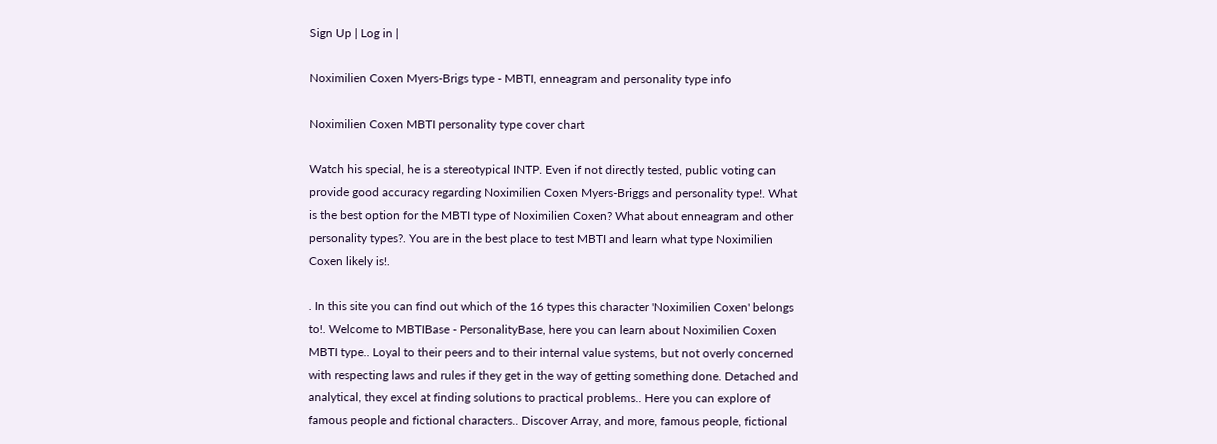Sign Up | Log in |

Noximilien Coxen Myers-Brigs type - MBTI, enneagram and personality type info

Noximilien Coxen MBTI personality type cover chart

Watch his special, he is a stereotypical INTP. Even if not directly tested, public voting can provide good accuracy regarding Noximilien Coxen Myers-Briggs and personality type!. What is the best option for the MBTI type of Noximilien Coxen? What about enneagram and other personality types?. You are in the best place to test MBTI and learn what type Noximilien Coxen likely is!.

. In this site you can find out which of the 16 types this character 'Noximilien Coxen' belongs to!. Welcome to MBTIBase - PersonalityBase, here you can learn about Noximilien Coxen MBTI type.. Loyal to their peers and to their internal value systems, but not overly concerned with respecting laws and rules if they get in the way of getting something done. Detached and analytical, they excel at finding solutions to practical problems.. Here you can explore of famous people and fictional characters.. Discover Array, and more, famous people, fictional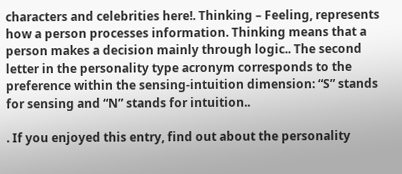characters and celebrities here!. Thinking – Feeling, represents how a person processes information. Thinking means that a person makes a decision mainly through logic.. The second letter in the personality type acronym corresponds to the preference within the sensing-intuition dimension: “S” stands for sensing and “N” stands for intuition..

. If you enjoyed this entry, find out about the personality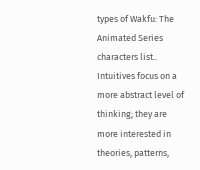types of Wakfu: The Animated Series characters list.. Intuitives focus on a more abstract level of thinking; they are more interested in theories, patterns,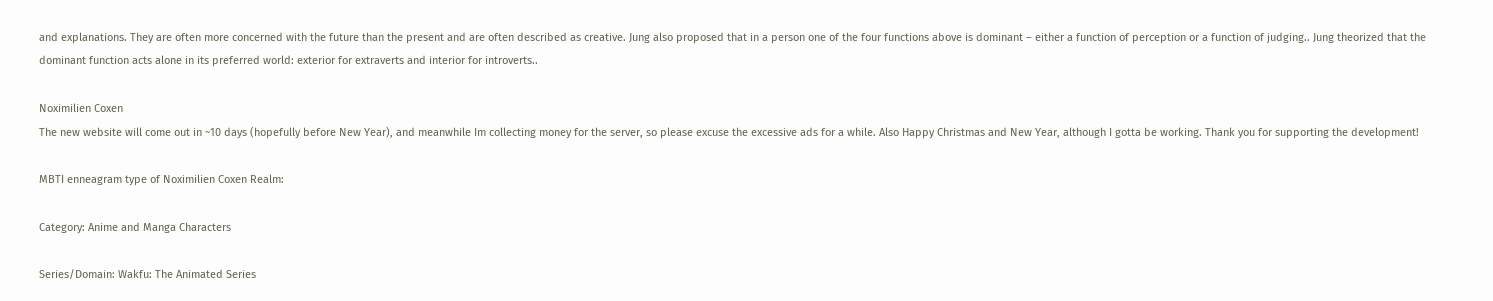and explanations. They are often more concerned with the future than the present and are often described as creative. Jung also proposed that in a person one of the four functions above is dominant – either a function of perception or a function of judging.. Jung theorized that the dominant function acts alone in its preferred world: exterior for extraverts and interior for introverts..

Noximilien Coxen
The new website will come out in ~10 days (hopefully before New Year), and meanwhile Im collecting money for the server, so please excuse the excessive ads for a while. Also Happy Christmas and New Year, although I gotta be working. Thank you for supporting the development!

MBTI enneagram type of Noximilien Coxen Realm:

Category: Anime and Manga Characters

Series/Domain: Wakfu: The Animated Series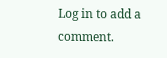Log in to add a comment.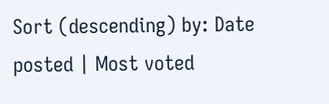Sort (descending) by: Date posted | Most voted